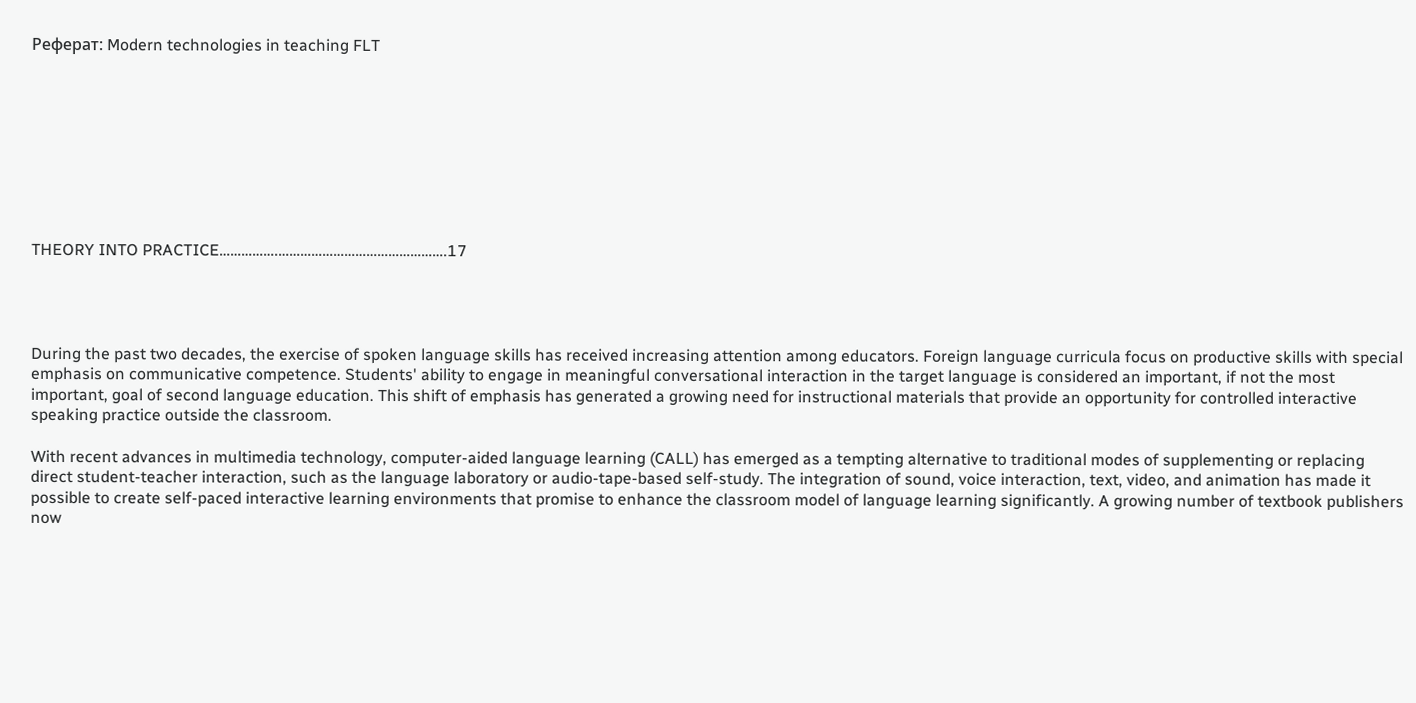Реферат: Modern technologies in teaching FLT









THEORY INTO PRACTICE…………….……………………………………….17




During the past two decades, the exercise of spoken language skills has received increasing attention among educators. Foreign language curricula focus on productive skills with special emphasis on communicative competence. Students' ability to engage in meaningful conversational interaction in the target language is considered an important, if not the most important, goal of second language education. This shift of emphasis has generated a growing need for instructional materials that provide an opportunity for controlled interactive speaking practice outside the classroom.

With recent advances in multimedia technology, computer-aided language learning (CALL) has emerged as a tempting alternative to traditional modes of supplementing or replacing direct student-teacher interaction, such as the language laboratory or audio-tape-based self-study. The integration of sound, voice interaction, text, video, and animation has made it possible to create self-paced interactive learning environments that promise to enhance the classroom model of language learning significantly. A growing number of textbook publishers now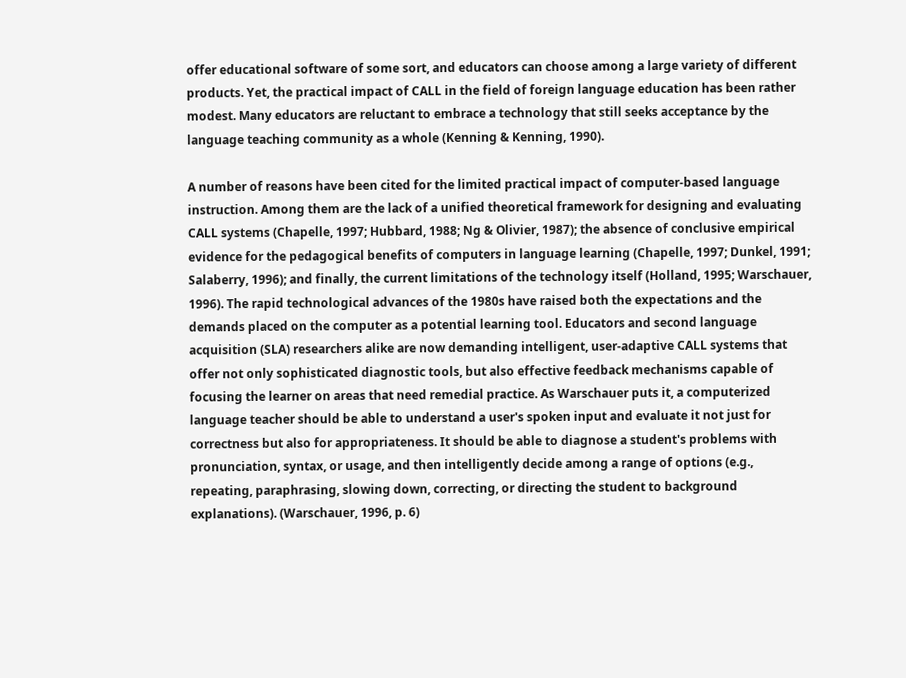offer educational software of some sort, and educators can choose among a large variety of different products. Yet, the practical impact of CALL in the field of foreign language education has been rather modest. Many educators are reluctant to embrace a technology that still seeks acceptance by the language teaching community as a whole (Kenning & Kenning, 1990).

A number of reasons have been cited for the limited practical impact of computer-based language instruction. Among them are the lack of a unified theoretical framework for designing and evaluating CALL systems (Chapelle, 1997; Hubbard, 1988; Ng & Olivier, 1987); the absence of conclusive empirical evidence for the pedagogical benefits of computers in language learning (Chapelle, 1997; Dunkel, 1991; Salaberry, 1996); and finally, the current limitations of the technology itself (Holland, 1995; Warschauer, 1996). The rapid technological advances of the 1980s have raised both the expectations and the demands placed on the computer as a potential learning tool. Educators and second language acquisition (SLA) researchers alike are now demanding intelligent, user-adaptive CALL systems that offer not only sophisticated diagnostic tools, but also effective feedback mechanisms capable of focusing the learner on areas that need remedial practice. As Warschauer puts it, a computerized language teacher should be able to understand a user's spoken input and evaluate it not just for correctness but also for appropriateness. It should be able to diagnose a student's problems with pronunciation, syntax, or usage, and then intelligently decide among a range of options (e.g., repeating, paraphrasing, slowing down, correcting, or directing the student to background explanations). (Warschauer, 1996, p. 6)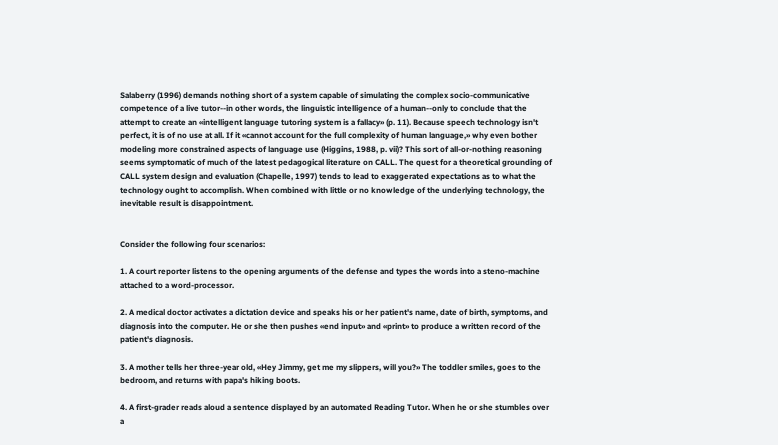Salaberry (1996) demands nothing short of a system capable of simulating the complex socio-communicative competence of a live tutor--in other words, the linguistic intelligence of a human--only to conclude that the attempt to create an «intelligent language tutoring system is a fallacy» (p. 11). Because speech technology isn't perfect, it is of no use at all. If it «cannot account for the full complexity of human language,» why even bother modeling more constrained aspects of language use (Higgins, 1988, p. vii)? This sort of all-or-nothing reasoning seems symptomatic of much of the latest pedagogical literature on CALL. The quest for a theoretical grounding of CALL system design and evaluation (Chapelle, 1997) tends to lead to exaggerated expectations as to what the technology ought to accomplish. When combined with little or no knowledge of the underlying technology, the inevitable result is disappointment.


Consider the following four scenarios:

1. A court reporter listens to the opening arguments of the defense and types the words into a steno-machine attached to a word-processor.

2. A medical doctor activates a dictation device and speaks his or her patient's name, date of birth, symptoms, and diagnosis into the computer. He or she then pushes «end input» and «print» to produce a written record of the patient's diagnosis.

3. A mother tells her three-year old, «Hey Jimmy, get me my slippers, will you?» The toddler smiles, goes to the bedroom, and returns with papa's hiking boots.

4. A first-grader reads aloud a sentence displayed by an automated Reading Tutor. When he or she stumbles over a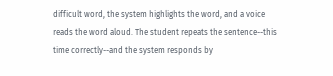difficult word, the system highlights the word, and a voice reads the word aloud. The student repeats the sentence--this time correctly--and the system responds by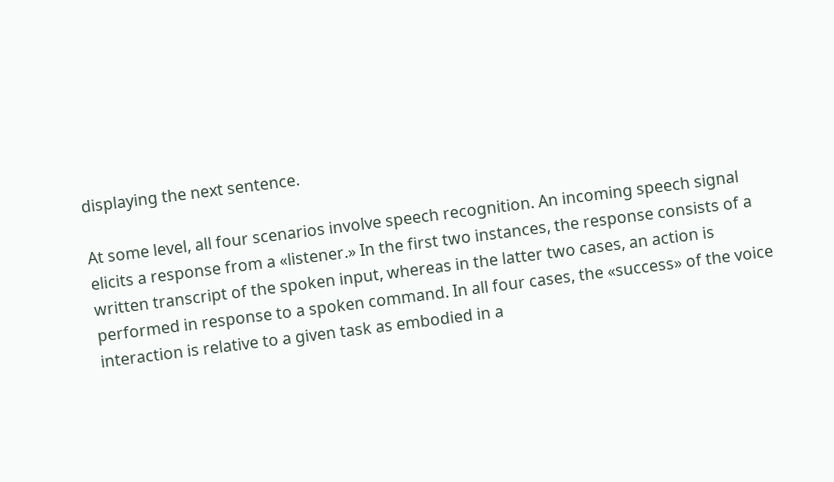displaying the next sentence.

At some level, all four scenarios involve speech recognition. An incoming speech signal elicits a response from a «listener.» In the first two instances, the response consists of a written transcript of the spoken input, whereas in the latter two cases, an action is performed in response to a spoken command. In all four cases, the «success» of the voice interaction is relative to a given task as embodied in a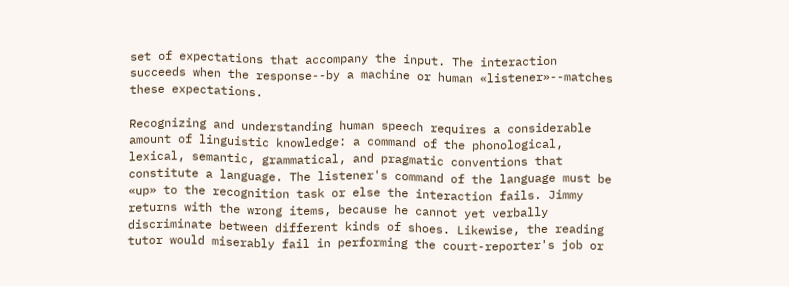set of expectations that accompany the input. The interaction succeeds when the response--by a machine or human «listener»--matches these expectations.

Recognizing and understanding human speech requires a considerable amount of linguistic knowledge: a command of the phonological, lexical, semantic, grammatical, and pragmatic conventions that constitute a language. The listener's command of the language must be «up» to the recognition task or else the interaction fails. Jimmy returns with the wrong items, because he cannot yet verbally discriminate between different kinds of shoes. Likewise, the reading tutor would miserably fail in performing the court-reporter's job or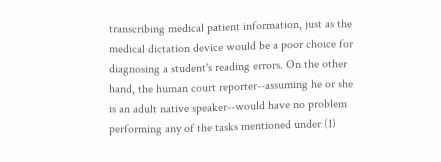transcribing medical patient information, just as the medical dictation device would be a poor choice for diagnosing a student's reading errors. On the other hand, the human court reporter--assuming he or she is an adult native speaker--would have no problem performing any of the tasks mentioned under (1)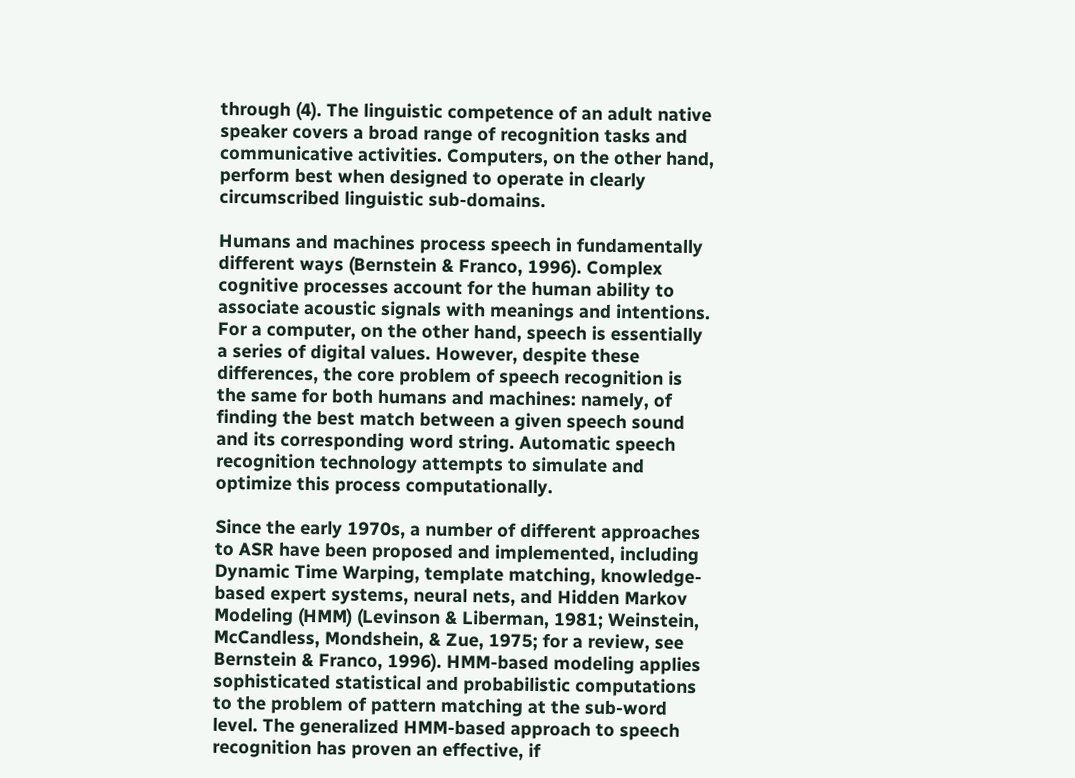through (4). The linguistic competence of an adult native speaker covers a broad range of recognition tasks and communicative activities. Computers, on the other hand, perform best when designed to operate in clearly circumscribed linguistic sub-domains.

Humans and machines process speech in fundamentally different ways (Bernstein & Franco, 1996). Complex cognitive processes account for the human ability to associate acoustic signals with meanings and intentions. For a computer, on the other hand, speech is essentially a series of digital values. However, despite these differences, the core problem of speech recognition is the same for both humans and machines: namely, of finding the best match between a given speech sound and its corresponding word string. Automatic speech recognition technology attempts to simulate and optimize this process computationally.

Since the early 1970s, a number of different approaches to ASR have been proposed and implemented, including Dynamic Time Warping, template matching, knowledge-based expert systems, neural nets, and Hidden Markov Modeling (HMM) (Levinson & Liberman, 1981; Weinstein, McCandless, Mondshein, & Zue, 1975; for a review, see Bernstein & Franco, 1996). HMM-based modeling applies sophisticated statistical and probabilistic computations to the problem of pattern matching at the sub-word level. The generalized HMM-based approach to speech recognition has proven an effective, if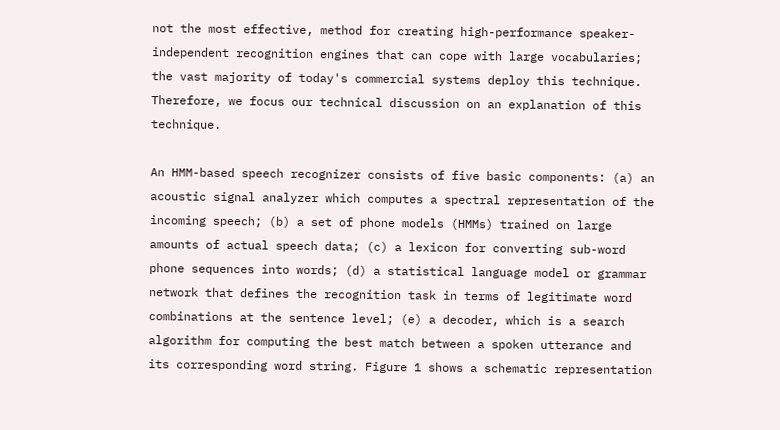not the most effective, method for creating high-performance speaker-independent recognition engines that can cope with large vocabularies; the vast majority of today's commercial systems deploy this technique. Therefore, we focus our technical discussion on an explanation of this technique.

An HMM-based speech recognizer consists of five basic components: (a) an acoustic signal analyzer which computes a spectral representation of the incoming speech; (b) a set of phone models (HMMs) trained on large amounts of actual speech data; (c) a lexicon for converting sub-word phone sequences into words; (d) a statistical language model or grammar network that defines the recognition task in terms of legitimate word combinations at the sentence level; (e) a decoder, which is a search algorithm for computing the best match between a spoken utterance and its corresponding word string. Figure 1 shows a schematic representation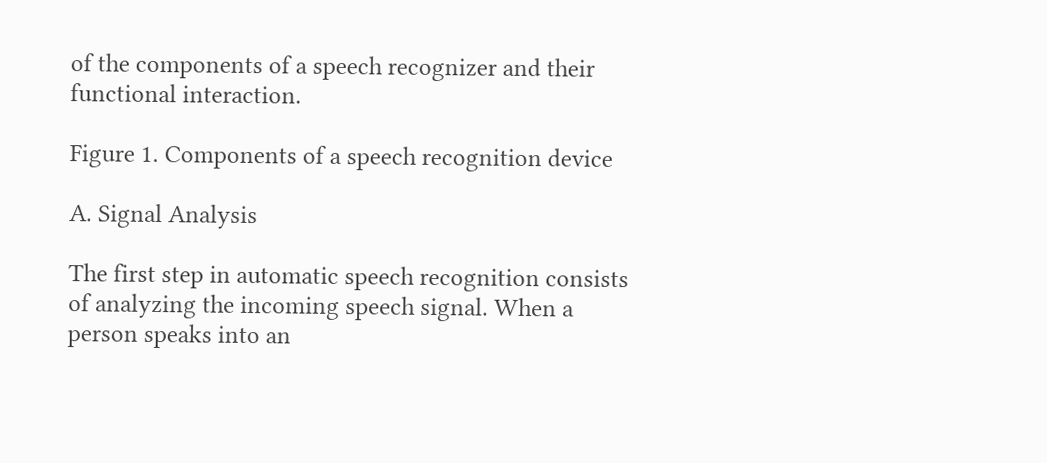of the components of a speech recognizer and their functional interaction.

Figure 1. Components of a speech recognition device

A. Signal Analysis

The first step in automatic speech recognition consists of analyzing the incoming speech signal. When a person speaks into an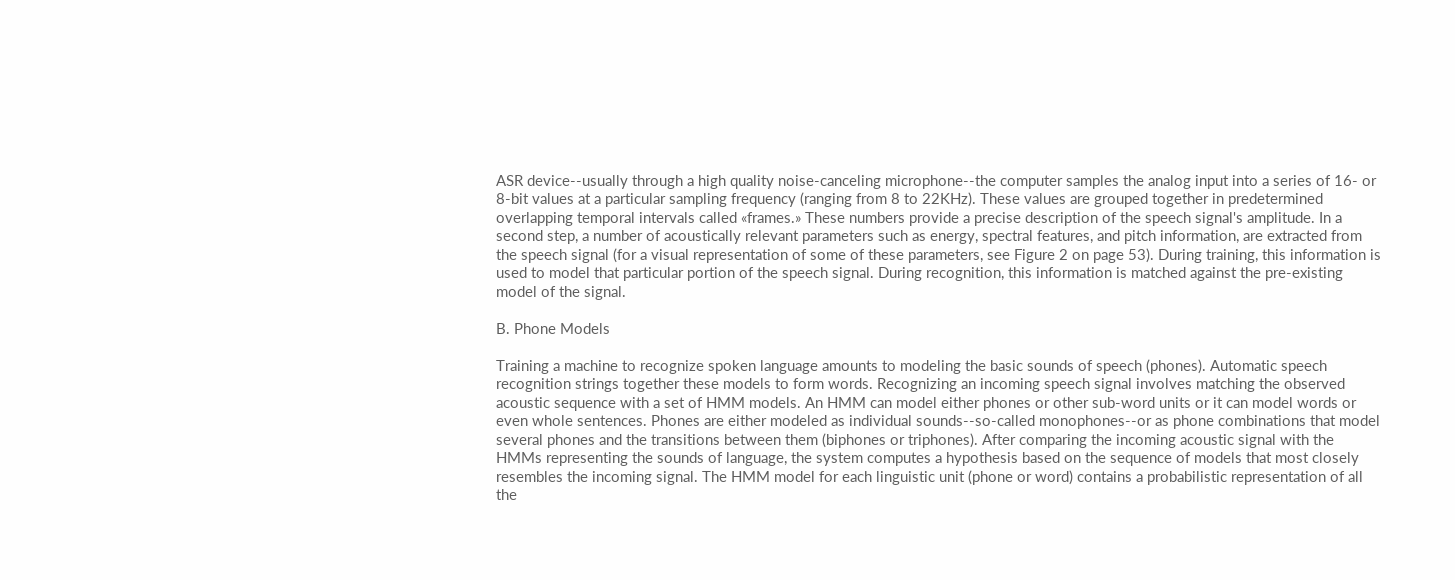ASR device--usually through a high quality noise-canceling microphone--the computer samples the analog input into a series of 16- or 8-bit values at a particular sampling frequency (ranging from 8 to 22KHz). These values are grouped together in predetermined overlapping temporal intervals called «frames.» These numbers provide a precise description of the speech signal's amplitude. In a second step, a number of acoustically relevant parameters such as energy, spectral features, and pitch information, are extracted from the speech signal (for a visual representation of some of these parameters, see Figure 2 on page 53). During training, this information is used to model that particular portion of the speech signal. During recognition, this information is matched against the pre-existing model of the signal.

B. Phone Models

Training a machine to recognize spoken language amounts to modeling the basic sounds of speech (phones). Automatic speech recognition strings together these models to form words. Recognizing an incoming speech signal involves matching the observed acoustic sequence with a set of HMM models. An HMM can model either phones or other sub-word units or it can model words or even whole sentences. Phones are either modeled as individual sounds--so-called monophones--or as phone combinations that model several phones and the transitions between them (biphones or triphones). After comparing the incoming acoustic signal with the HMMs representing the sounds of language, the system computes a hypothesis based on the sequence of models that most closely resembles the incoming signal. The HMM model for each linguistic unit (phone or word) contains a probabilistic representation of all the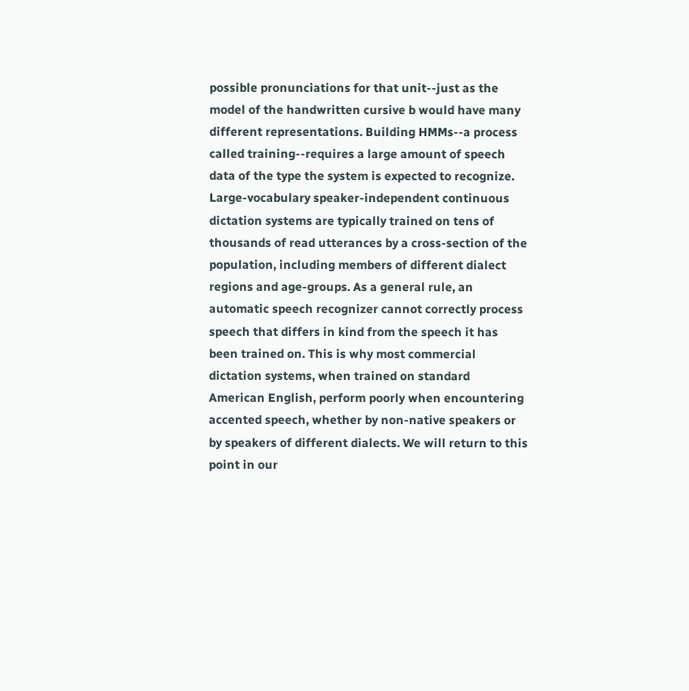possible pronunciations for that unit--just as the model of the handwritten cursive b would have many different representations. Building HMMs--a process called training--requires a large amount of speech data of the type the system is expected to recognize. Large-vocabulary speaker-independent continuous dictation systems are typically trained on tens of thousands of read utterances by a cross-section of the population, including members of different dialect regions and age-groups. As a general rule, an automatic speech recognizer cannot correctly process speech that differs in kind from the speech it has been trained on. This is why most commercial dictation systems, when trained on standard American English, perform poorly when encountering accented speech, whether by non-native speakers or by speakers of different dialects. We will return to this point in our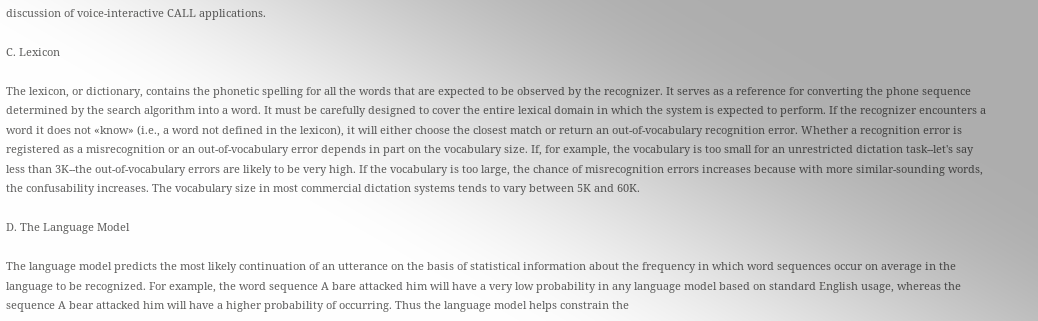discussion of voice-interactive CALL applications.

C. Lexicon

The lexicon, or dictionary, contains the phonetic spelling for all the words that are expected to be observed by the recognizer. It serves as a reference for converting the phone sequence determined by the search algorithm into a word. It must be carefully designed to cover the entire lexical domain in which the system is expected to perform. If the recognizer encounters a word it does not «know» (i.e., a word not defined in the lexicon), it will either choose the closest match or return an out-of-vocabulary recognition error. Whether a recognition error is registered as a misrecognition or an out-of-vocabulary error depends in part on the vocabulary size. If, for example, the vocabulary is too small for an unrestricted dictation task--let's say less than 3K--the out-of-vocabulary errors are likely to be very high. If the vocabulary is too large, the chance of misrecognition errors increases because with more similar-sounding words, the confusability increases. The vocabulary size in most commercial dictation systems tends to vary between 5K and 60K.

D. The Language Model

The language model predicts the most likely continuation of an utterance on the basis of statistical information about the frequency in which word sequences occur on average in the language to be recognized. For example, the word sequence A bare attacked him will have a very low probability in any language model based on standard English usage, whereas the sequence A bear attacked him will have a higher probability of occurring. Thus the language model helps constrain the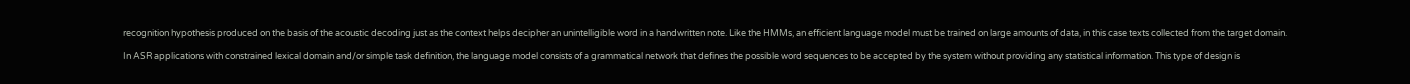recognition hypothesis produced on the basis of the acoustic decoding just as the context helps decipher an unintelligible word in a handwritten note. Like the HMMs, an efficient language model must be trained on large amounts of data, in this case texts collected from the target domain.

In ASR applications with constrained lexical domain and/or simple task definition, the language model consists of a grammatical network that defines the possible word sequences to be accepted by the system without providing any statistical information. This type of design is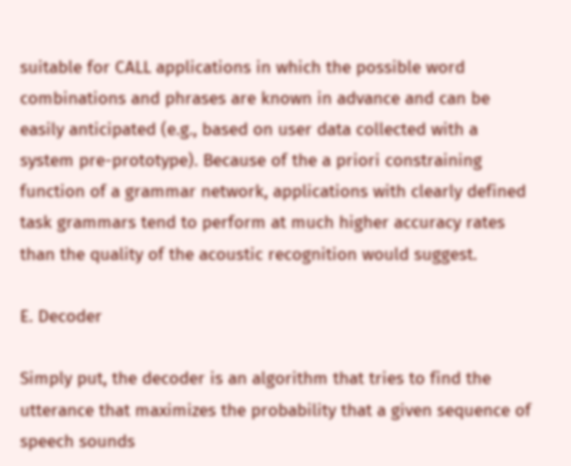suitable for CALL applications in which the possible word combinations and phrases are known in advance and can be easily anticipated (e.g., based on user data collected with a system pre-prototype). Because of the a priori constraining function of a grammar network, applications with clearly defined task grammars tend to perform at much higher accuracy rates than the quality of the acoustic recognition would suggest.

E. Decoder

Simply put, the decoder is an algorithm that tries to find the utterance that maximizes the probability that a given sequence of speech sounds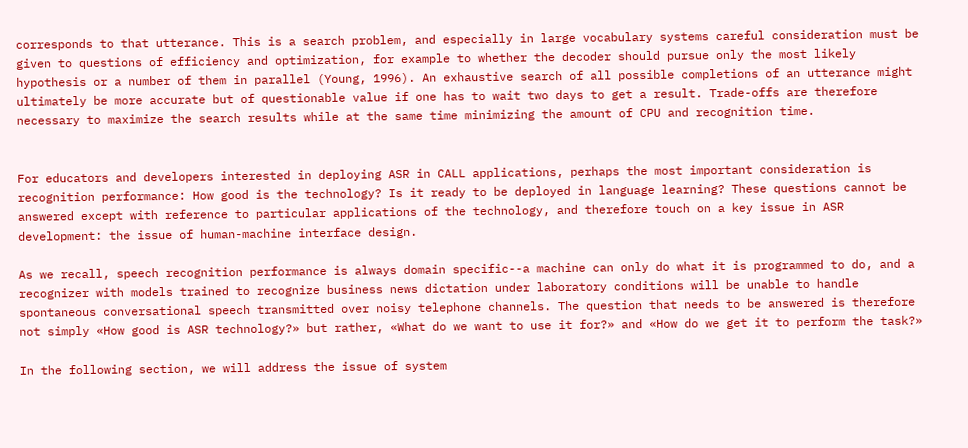corresponds to that utterance. This is a search problem, and especially in large vocabulary systems careful consideration must be given to questions of efficiency and optimization, for example to whether the decoder should pursue only the most likely hypothesis or a number of them in parallel (Young, 1996). An exhaustive search of all possible completions of an utterance might ultimately be more accurate but of questionable value if one has to wait two days to get a result. Trade-offs are therefore necessary to maximize the search results while at the same time minimizing the amount of CPU and recognition time.


For educators and developers interested in deploying ASR in CALL applications, perhaps the most important consideration is recognition performance: How good is the technology? Is it ready to be deployed in language learning? These questions cannot be answered except with reference to particular applications of the technology, and therefore touch on a key issue in ASR development: the issue of human-machine interface design.

As we recall, speech recognition performance is always domain specific--a machine can only do what it is programmed to do, and a recognizer with models trained to recognize business news dictation under laboratory conditions will be unable to handle spontaneous conversational speech transmitted over noisy telephone channels. The question that needs to be answered is therefore not simply «How good is ASR technology?» but rather, «What do we want to use it for?» and «How do we get it to perform the task?»

In the following section, we will address the issue of system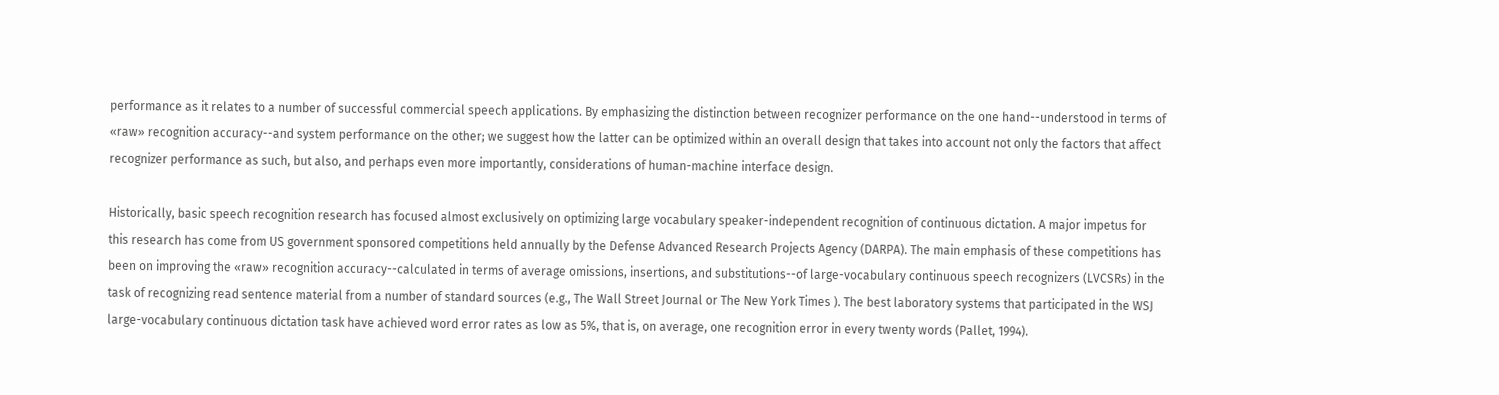performance as it relates to a number of successful commercial speech applications. By emphasizing the distinction between recognizer performance on the one hand--understood in terms of «raw» recognition accuracy--and system performance on the other; we suggest how the latter can be optimized within an overall design that takes into account not only the factors that affect recognizer performance as such, but also, and perhaps even more importantly, considerations of human-machine interface design.

Historically, basic speech recognition research has focused almost exclusively on optimizing large vocabulary speaker-independent recognition of continuous dictation. A major impetus for this research has come from US government sponsored competitions held annually by the Defense Advanced Research Projects Agency (DARPA). The main emphasis of these competitions has been on improving the «raw» recognition accuracy--calculated in terms of average omissions, insertions, and substitutions--of large-vocabulary continuous speech recognizers (LVCSRs) in the task of recognizing read sentence material from a number of standard sources (e.g., The Wall Street Journal or The New York Times ). The best laboratory systems that participated in the WSJ large-vocabulary continuous dictation task have achieved word error rates as low as 5%, that is, on average, one recognition error in every twenty words (Pallet, 1994).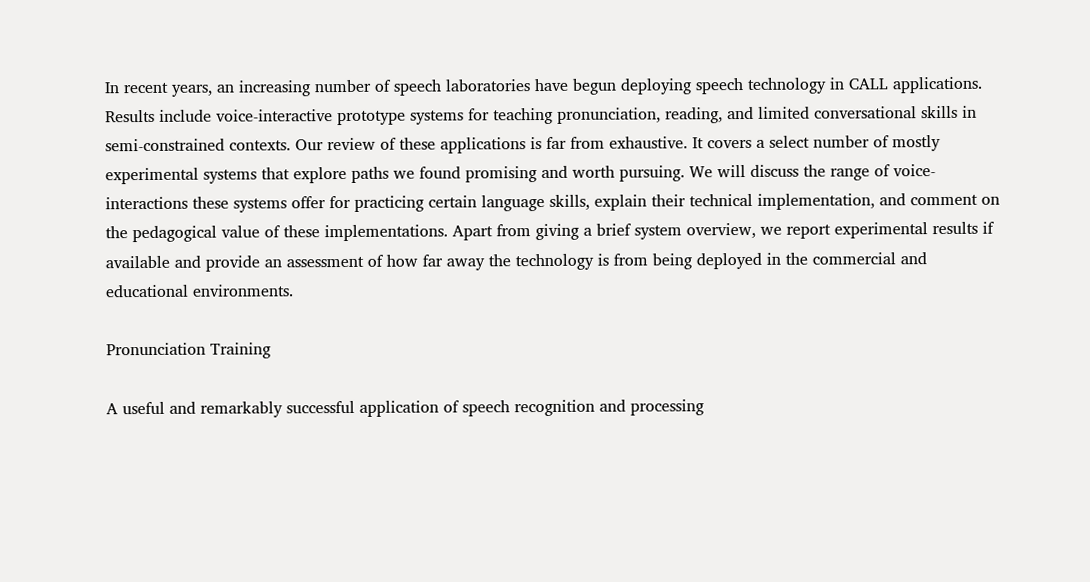In recent years, an increasing number of speech laboratories have begun deploying speech technology in CALL applications. Results include voice-interactive prototype systems for teaching pronunciation, reading, and limited conversational skills in semi-constrained contexts. Our review of these applications is far from exhaustive. It covers a select number of mostly experimental systems that explore paths we found promising and worth pursuing. We will discuss the range of voice-interactions these systems offer for practicing certain language skills, explain their technical implementation, and comment on the pedagogical value of these implementations. Apart from giving a brief system overview, we report experimental results if available and provide an assessment of how far away the technology is from being deployed in the commercial and educational environments.

Pronunciation Training

A useful and remarkably successful application of speech recognition and processing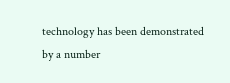technology has been demonstrated by a number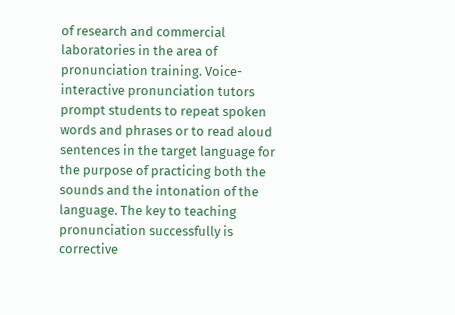of research and commercial laboratories in the area of pronunciation training. Voice-interactive pronunciation tutors prompt students to repeat spoken words and phrases or to read aloud sentences in the target language for the purpose of practicing both the sounds and the intonation of the language. The key to teaching pronunciation successfully is corrective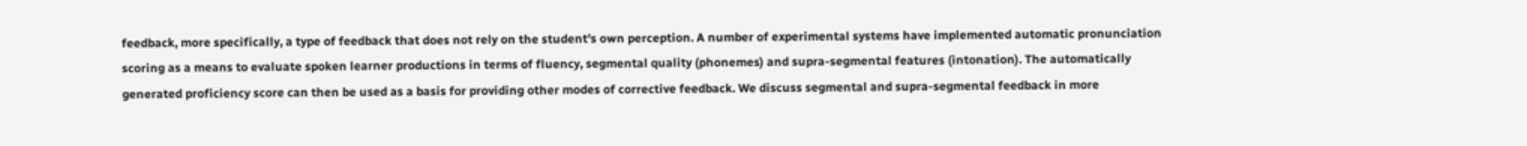feedback, more specifically, a type of feedback that does not rely on the student's own perception. A number of experimental systems have implemented automatic pronunciation scoring as a means to evaluate spoken learner productions in terms of fluency, segmental quality (phonemes) and supra-segmental features (intonation). The automatically generated proficiency score can then be used as a basis for providing other modes of corrective feedback. We discuss segmental and supra-segmental feedback in more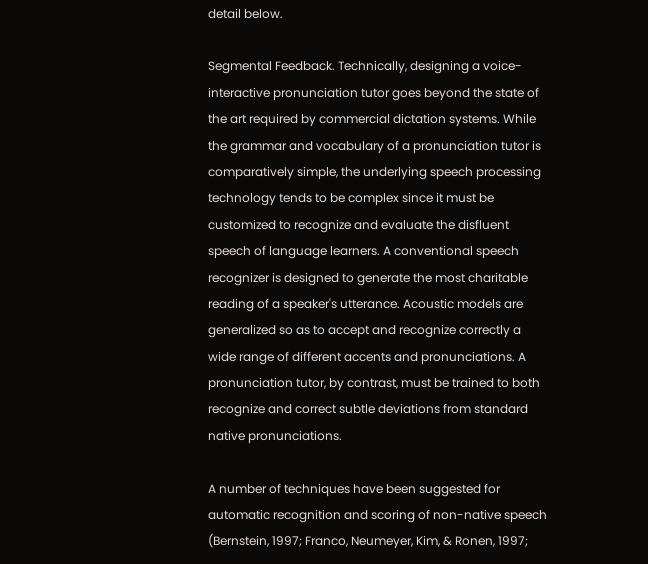detail below.

Segmental Feedback. Technically, designing a voice-interactive pronunciation tutor goes beyond the state of the art required by commercial dictation systems. While the grammar and vocabulary of a pronunciation tutor is comparatively simple, the underlying speech processing technology tends to be complex since it must be customized to recognize and evaluate the disfluent speech of language learners. A conventional speech recognizer is designed to generate the most charitable reading of a speaker's utterance. Acoustic models are generalized so as to accept and recognize correctly a wide range of different accents and pronunciations. A pronunciation tutor, by contrast, must be trained to both recognize and correct subtle deviations from standard native pronunciations.

A number of techniques have been suggested for automatic recognition and scoring of non-native speech (Bernstein, 1997; Franco, Neumeyer, Kim, & Ronen, 1997;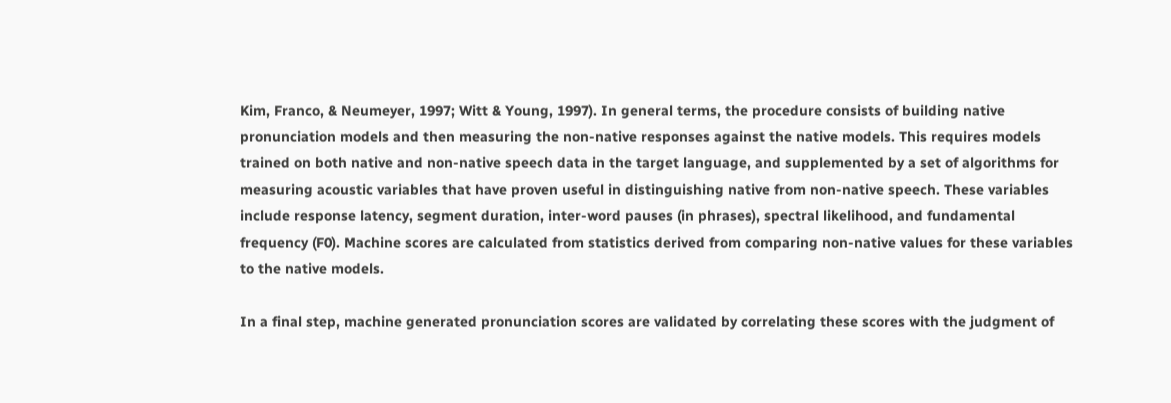Kim, Franco, & Neumeyer, 1997; Witt & Young, 1997). In general terms, the procedure consists of building native pronunciation models and then measuring the non-native responses against the native models. This requires models trained on both native and non-native speech data in the target language, and supplemented by a set of algorithms for measuring acoustic variables that have proven useful in distinguishing native from non-native speech. These variables include response latency, segment duration, inter-word pauses (in phrases), spectral likelihood, and fundamental frequency (F0). Machine scores are calculated from statistics derived from comparing non-native values for these variables to the native models.

In a final step, machine generated pronunciation scores are validated by correlating these scores with the judgment of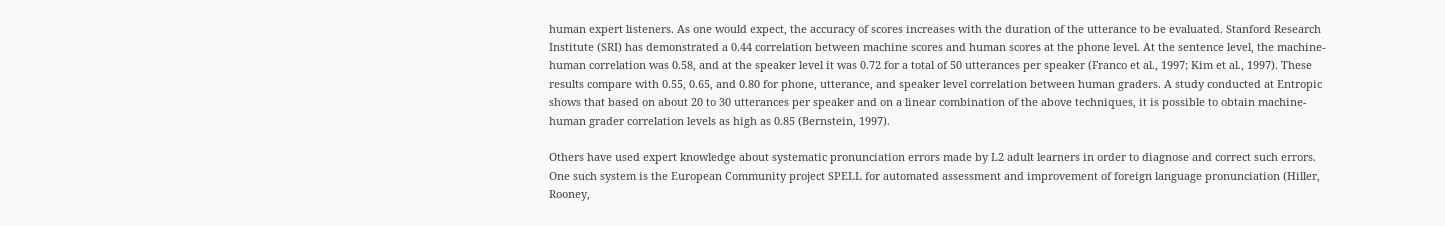human expert listeners. As one would expect, the accuracy of scores increases with the duration of the utterance to be evaluated. Stanford Research Institute (SRI) has demonstrated a 0.44 correlation between machine scores and human scores at the phone level. At the sentence level, the machine-human correlation was 0.58, and at the speaker level it was 0.72 for a total of 50 utterances per speaker (Franco et al., 1997; Kim et al., 1997). These results compare with 0.55, 0.65, and 0.80 for phone, utterance, and speaker level correlation between human graders. A study conducted at Entropic shows that based on about 20 to 30 utterances per speaker and on a linear combination of the above techniques, it is possible to obtain machine-human grader correlation levels as high as 0.85 (Bernstein, 1997).

Others have used expert knowledge about systematic pronunciation errors made by L2 adult learners in order to diagnose and correct such errors. One such system is the European Community project SPELL for automated assessment and improvement of foreign language pronunciation (Hiller, Rooney,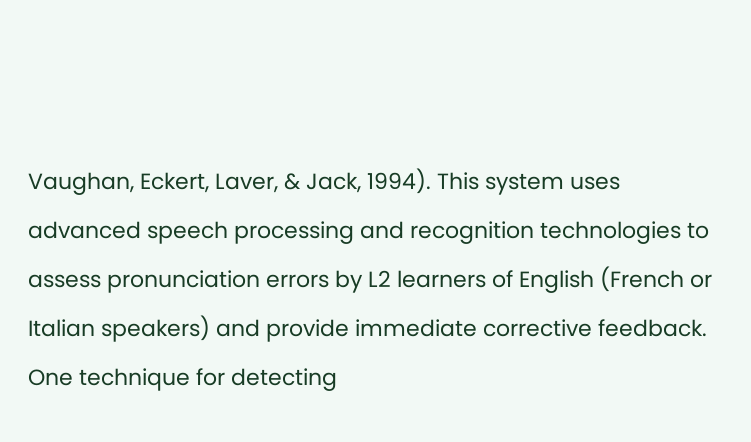Vaughan, Eckert, Laver, & Jack, 1994). This system uses advanced speech processing and recognition technologies to assess pronunciation errors by L2 learners of English (French or Italian speakers) and provide immediate corrective feedback. One technique for detecting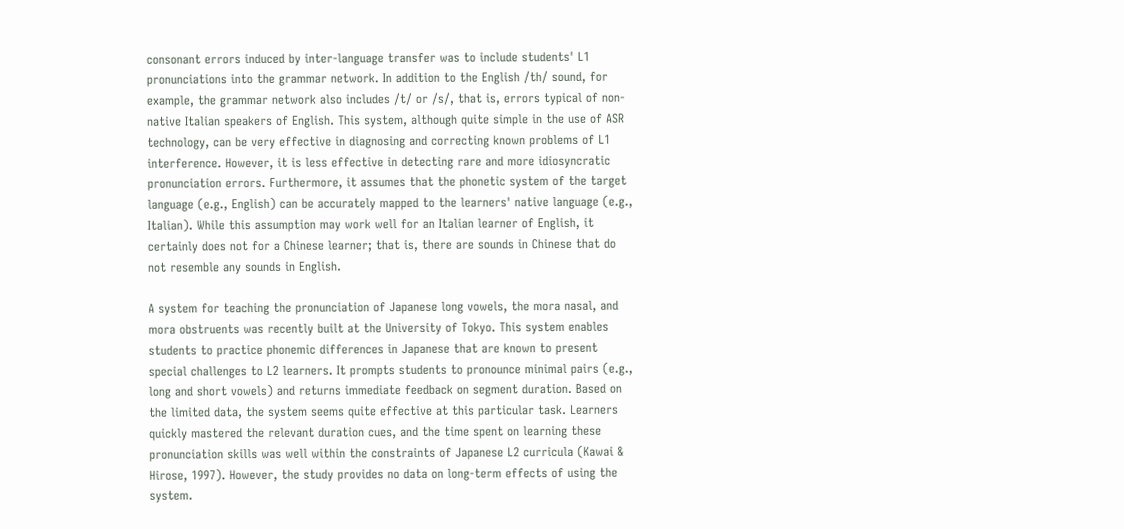consonant errors induced by inter-language transfer was to include students' L1 pronunciations into the grammar network. In addition to the English /th/ sound, for example, the grammar network also includes /t/ or /s/, that is, errors typical of non-native Italian speakers of English. This system, although quite simple in the use of ASR technology, can be very effective in diagnosing and correcting known problems of L1 interference. However, it is less effective in detecting rare and more idiosyncratic pronunciation errors. Furthermore, it assumes that the phonetic system of the target language (e.g., English) can be accurately mapped to the learners' native language (e.g., Italian). While this assumption may work well for an Italian learner of English, it certainly does not for a Chinese learner; that is, there are sounds in Chinese that do not resemble any sounds in English.

A system for teaching the pronunciation of Japanese long vowels, the mora nasal, and mora obstruents was recently built at the University of Tokyo. This system enables students to practice phonemic differences in Japanese that are known to present special challenges to L2 learners. It prompts students to pronounce minimal pairs (e.g., long and short vowels) and returns immediate feedback on segment duration. Based on the limited data, the system seems quite effective at this particular task. Learners quickly mastered the relevant duration cues, and the time spent on learning these pronunciation skills was well within the constraints of Japanese L2 curricula (Kawai & Hirose, 1997). However, the study provides no data on long-term effects of using the system.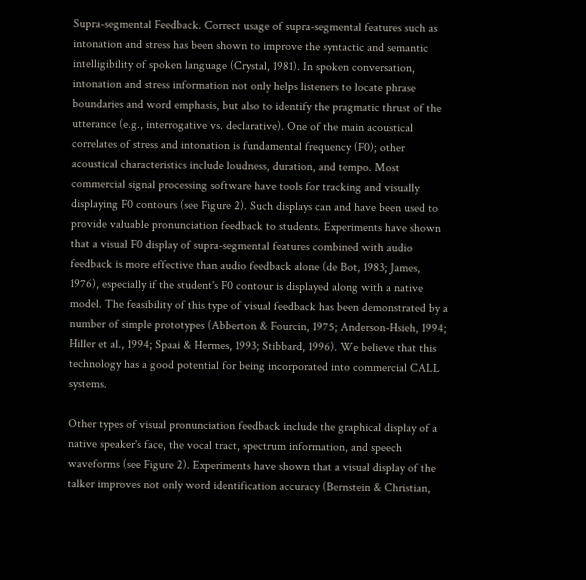Supra-segmental Feedback. Correct usage of supra-segmental features such as intonation and stress has been shown to improve the syntactic and semantic intelligibility of spoken language (Crystal, 1981). In spoken conversation, intonation and stress information not only helps listeners to locate phrase boundaries and word emphasis, but also to identify the pragmatic thrust of the utterance (e.g., interrogative vs. declarative). One of the main acoustical correlates of stress and intonation is fundamental frequency (F0); other acoustical characteristics include loudness, duration, and tempo. Most commercial signal processing software have tools for tracking and visually displaying F0 contours (see Figure 2). Such displays can and have been used to provide valuable pronunciation feedback to students. Experiments have shown that a visual F0 display of supra-segmental features combined with audio feedback is more effective than audio feedback alone (de Bot, 1983; James, 1976), especially if the student's F0 contour is displayed along with a native model. The feasibility of this type of visual feedback has been demonstrated by a number of simple prototypes (Abberton & Fourcin, 1975; Anderson-Hsieh, 1994; Hiller et al., 1994; Spaai & Hermes, 1993; Stibbard, 1996). We believe that this technology has a good potential for being incorporated into commercial CALL systems.

Other types of visual pronunciation feedback include the graphical display of a native speaker's face, the vocal tract, spectrum information, and speech waveforms (see Figure 2). Experiments have shown that a visual display of the talker improves not only word identification accuracy (Bernstein & Christian,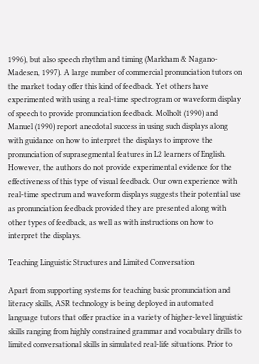1996), but also speech rhythm and timing (Markham & Nagano-Madesen, 1997). A large number of commercial pronunciation tutors on the market today offer this kind of feedback. Yet others have experimented with using a real-time spectrogram or waveform display of speech to provide pronunciation feedback. Molholt (1990) and Manuel (1990) report anecdotal success in using such displays along with guidance on how to interpret the displays to improve the pronunciation of suprasegmental features in L2 learners of English. However, the authors do not provide experimental evidence for the effectiveness of this type of visual feedback. Our own experience with real-time spectrum and waveform displays suggests their potential use as pronunciation feedback provided they are presented along with other types of feedback, as well as with instructions on how to interpret the displays.

Teaching Linguistic Structures and Limited Conversation

Apart from supporting systems for teaching basic pronunciation and literacy skills, ASR technology is being deployed in automated language tutors that offer practice in a variety of higher-level linguistic skills ranging from highly constrained grammar and vocabulary drills to limited conversational skills in simulated real-life situations. Prior to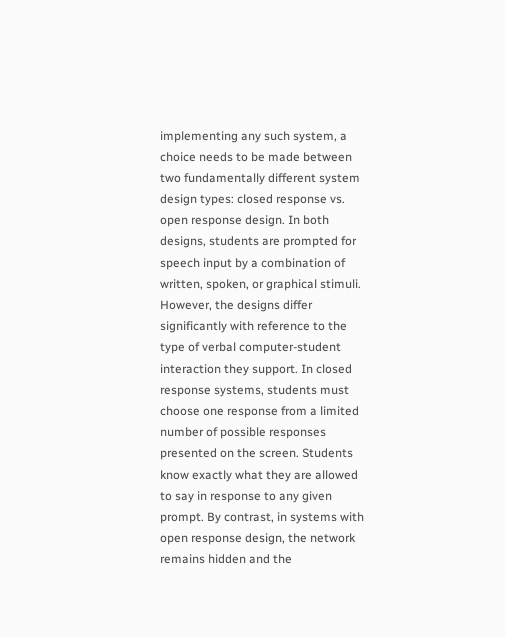implementing any such system, a choice needs to be made between two fundamentally different system design types: closed response vs. open response design. In both designs, students are prompted for speech input by a combination of written, spoken, or graphical stimuli. However, the designs differ significantly with reference to the type of verbal computer-student interaction they support. In closed response systems, students must choose one response from a limited number of possible responses presented on the screen. Students know exactly what they are allowed to say in response to any given prompt. By contrast, in systems with open response design, the network remains hidden and the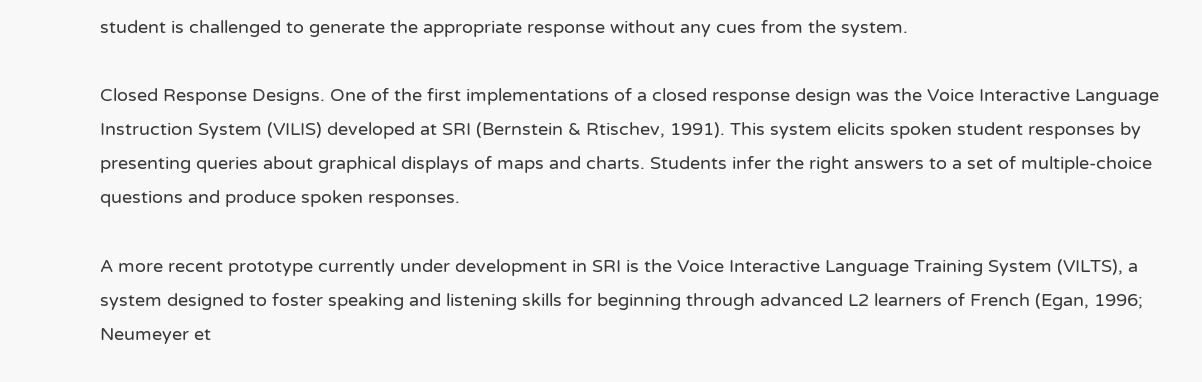student is challenged to generate the appropriate response without any cues from the system.

Closed Response Designs. One of the first implementations of a closed response design was the Voice Interactive Language Instruction System (VILIS) developed at SRI (Bernstein & Rtischev, 1991). This system elicits spoken student responses by presenting queries about graphical displays of maps and charts. Students infer the right answers to a set of multiple-choice questions and produce spoken responses.

A more recent prototype currently under development in SRI is the Voice Interactive Language Training System (VILTS), a system designed to foster speaking and listening skills for beginning through advanced L2 learners of French (Egan, 1996; Neumeyer et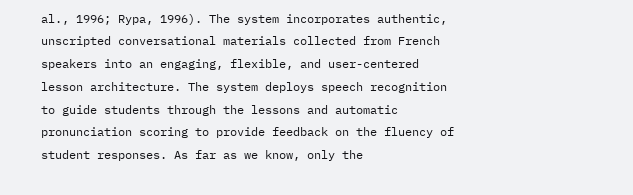al., 1996; Rypa, 1996). The system incorporates authentic, unscripted conversational materials collected from French speakers into an engaging, flexible, and user-centered lesson architecture. The system deploys speech recognition to guide students through the lessons and automatic pronunciation scoring to provide feedback on the fluency of student responses. As far as we know, only the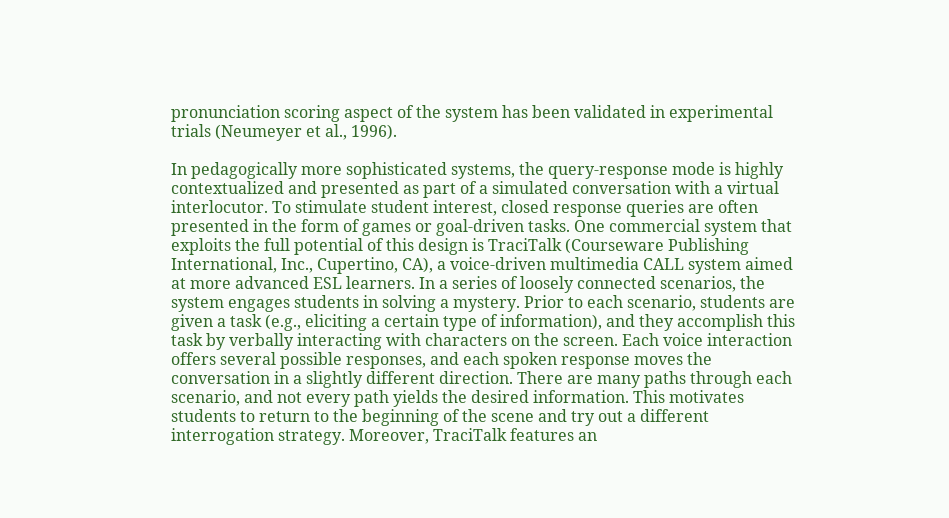pronunciation scoring aspect of the system has been validated in experimental trials (Neumeyer et al., 1996).

In pedagogically more sophisticated systems, the query-response mode is highly contextualized and presented as part of a simulated conversation with a virtual interlocutor. To stimulate student interest, closed response queries are often presented in the form of games or goal-driven tasks. One commercial system that exploits the full potential of this design is TraciTalk (Courseware Publishing International, Inc., Cupertino, CA), a voice-driven multimedia CALL system aimed at more advanced ESL learners. In a series of loosely connected scenarios, the system engages students in solving a mystery. Prior to each scenario, students are given a task (e.g., eliciting a certain type of information), and they accomplish this task by verbally interacting with characters on the screen. Each voice interaction offers several possible responses, and each spoken response moves the conversation in a slightly different direction. There are many paths through each scenario, and not every path yields the desired information. This motivates students to return to the beginning of the scene and try out a different interrogation strategy. Moreover, TraciTalk features an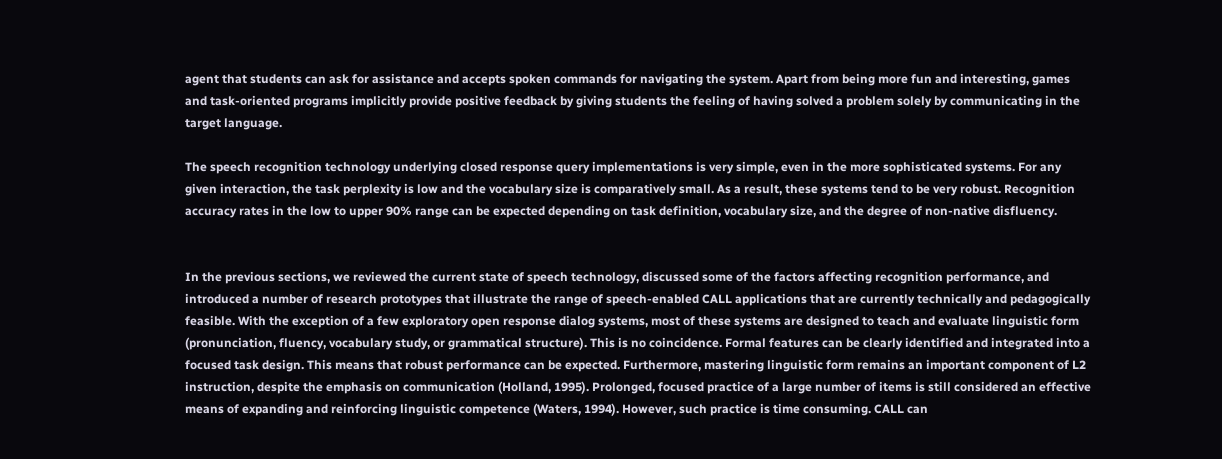agent that students can ask for assistance and accepts spoken commands for navigating the system. Apart from being more fun and interesting, games and task-oriented programs implicitly provide positive feedback by giving students the feeling of having solved a problem solely by communicating in the target language.

The speech recognition technology underlying closed response query implementations is very simple, even in the more sophisticated systems. For any given interaction, the task perplexity is low and the vocabulary size is comparatively small. As a result, these systems tend to be very robust. Recognition accuracy rates in the low to upper 90% range can be expected depending on task definition, vocabulary size, and the degree of non-native disfluency.


In the previous sections, we reviewed the current state of speech technology, discussed some of the factors affecting recognition performance, and introduced a number of research prototypes that illustrate the range of speech-enabled CALL applications that are currently technically and pedagogically feasible. With the exception of a few exploratory open response dialog systems, most of these systems are designed to teach and evaluate linguistic form (pronunciation, fluency, vocabulary study, or grammatical structure). This is no coincidence. Formal features can be clearly identified and integrated into a focused task design. This means that robust performance can be expected. Furthermore, mastering linguistic form remains an important component of L2 instruction, despite the emphasis on communication (Holland, 1995). Prolonged, focused practice of a large number of items is still considered an effective means of expanding and reinforcing linguistic competence (Waters, 1994). However, such practice is time consuming. CALL can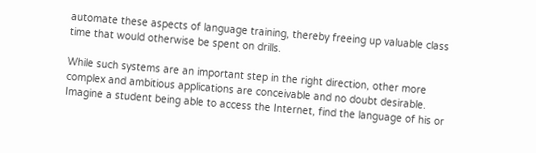automate these aspects of language training, thereby freeing up valuable class time that would otherwise be spent on drills.

While such systems are an important step in the right direction, other more complex and ambitious applications are conceivable and no doubt desirable. Imagine a student being able to access the Internet, find the language of his or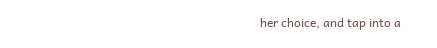her choice, and tap into a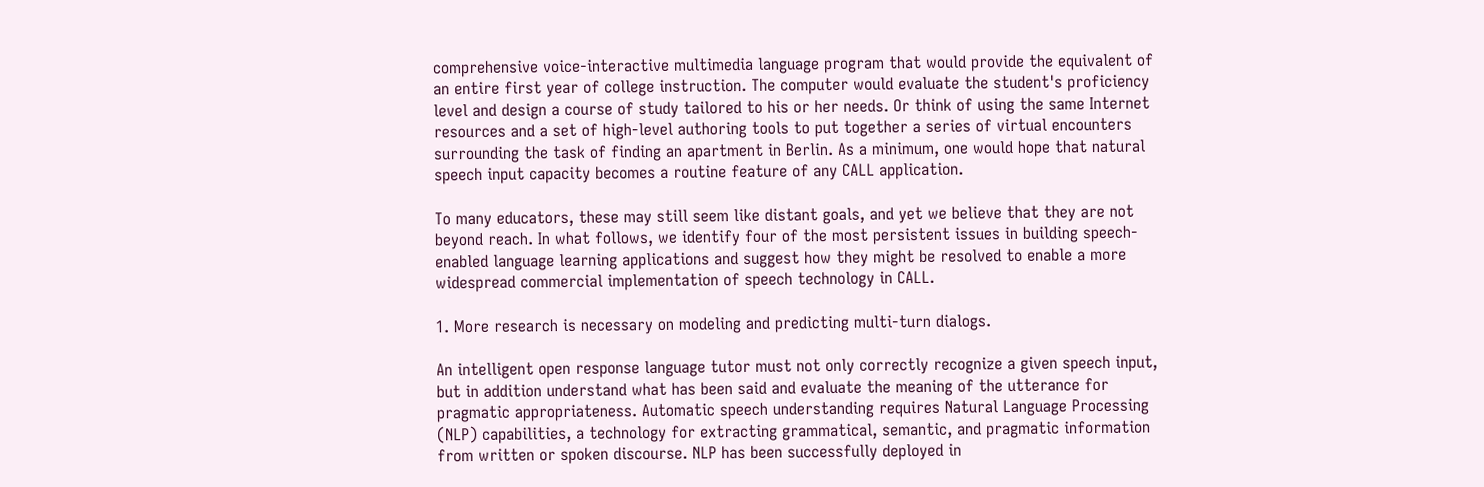comprehensive voice-interactive multimedia language program that would provide the equivalent of an entire first year of college instruction. The computer would evaluate the student's proficiency level and design a course of study tailored to his or her needs. Or think of using the same Internet resources and a set of high-level authoring tools to put together a series of virtual encounters surrounding the task of finding an apartment in Berlin. As a minimum, one would hope that natural speech input capacity becomes a routine feature of any CALL application.

To many educators, these may still seem like distant goals, and yet we believe that they are not beyond reach. In what follows, we identify four of the most persistent issues in building speech-enabled language learning applications and suggest how they might be resolved to enable a more widespread commercial implementation of speech technology in CALL.

1. More research is necessary on modeling and predicting multi-turn dialogs.

An intelligent open response language tutor must not only correctly recognize a given speech input, but in addition understand what has been said and evaluate the meaning of the utterance for pragmatic appropriateness. Automatic speech understanding requires Natural Language Processing (NLP) capabilities, a technology for extracting grammatical, semantic, and pragmatic information from written or spoken discourse. NLP has been successfully deployed in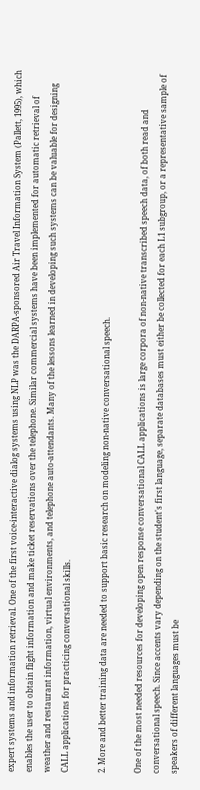expert systems and information retrieval. One of the first voice-interactive dialog systems using NLP was the DARPA-sponsored Air Travel Information System (Pallett, 1995), which enables the user to obtain flight information and make ticket reservations over the telephone. Similar commercial systems have been implemented for automatic retrieval of weather and restaurant information, virtual environments, and telephone auto-attendants. Many of the lessons learned in developing such systems can be valuable for designing CALL applications for practicing conversational skills.

2. More and better training data are needed to support basic research on modeling non-native conversational speech.

One of the most needed resources for developing open response conversational CALL applications is large corpora of non-native transcribed speech data, of both read and conversational speech. Since accents vary depending on the student's first language, separate databases must either be collected for each L1 subgroup, or a representative sample of speakers of different languages must be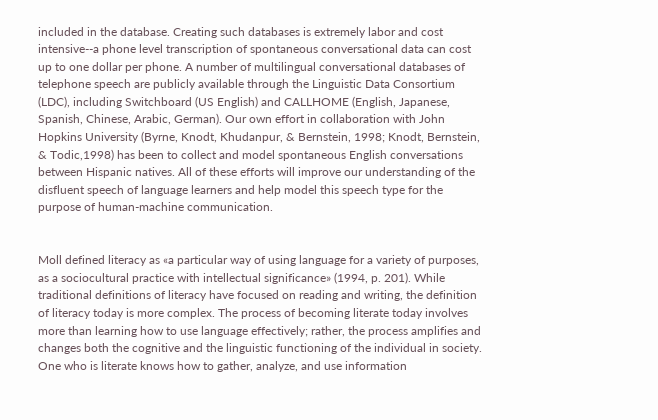included in the database. Creating such databases is extremely labor and cost intensive--a phone level transcription of spontaneous conversational data can cost up to one dollar per phone. A number of multilingual conversational databases of telephone speech are publicly available through the Linguistic Data Consortium (LDC), including Switchboard (US English) and CALLHOME (English, Japanese, Spanish, Chinese, Arabic, German). Our own effort in collaboration with John Hopkins University (Byrne, Knodt, Khudanpur, & Bernstein, 1998; Knodt, Bernstein, & Todic,1998) has been to collect and model spontaneous English conversations between Hispanic natives. All of these efforts will improve our understanding of the disfluent speech of language learners and help model this speech type for the purpose of human-machine communication.


Moll defined literacy as «a particular way of using language for a variety of purposes, as a sociocultural practice with intellectual significance» (1994, p. 201). While traditional definitions of literacy have focused on reading and writing, the definition of literacy today is more complex. The process of becoming literate today involves more than learning how to use language effectively; rather, the process amplifies and changes both the cognitive and the linguistic functioning of the individual in society. One who is literate knows how to gather, analyze, and use information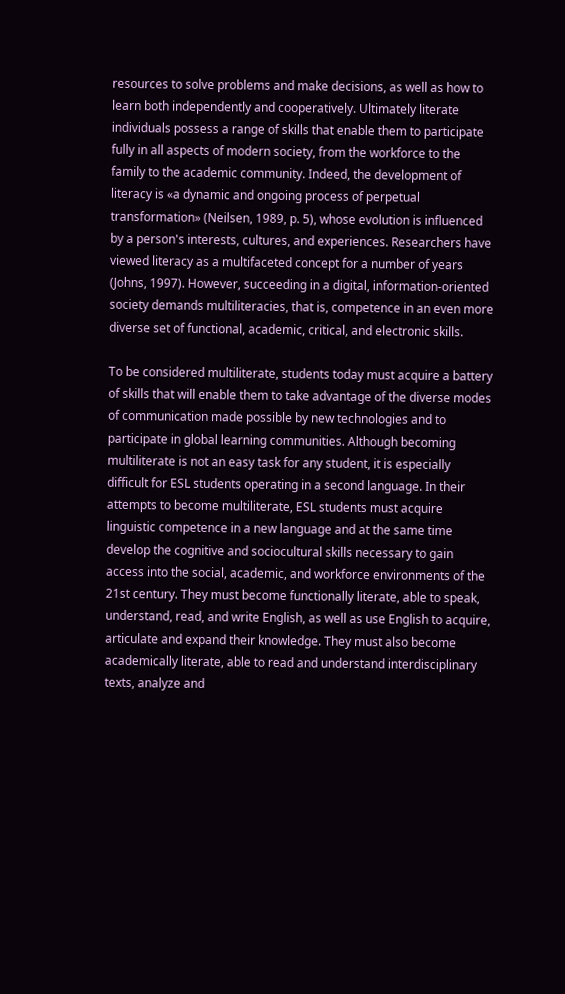resources to solve problems and make decisions, as well as how to learn both independently and cooperatively. Ultimately literate individuals possess a range of skills that enable them to participate fully in all aspects of modern society, from the workforce to the family to the academic community. Indeed, the development of literacy is «a dynamic and ongoing process of perpetual transformation» (Neilsen, 1989, p. 5), whose evolution is influenced by a person's interests, cultures, and experiences. Researchers have viewed literacy as a multifaceted concept for a number of years (Johns, 1997). However, succeeding in a digital, information-oriented society demands multiliteracies, that is, competence in an even more diverse set of functional, academic, critical, and electronic skills.

To be considered multiliterate, students today must acquire a battery of skills that will enable them to take advantage of the diverse modes of communication made possible by new technologies and to participate in global learning communities. Although becoming multiliterate is not an easy task for any student, it is especially difficult for ESL students operating in a second language. In their attempts to become multiliterate, ESL students must acquire linguistic competence in a new language and at the same time develop the cognitive and sociocultural skills necessary to gain access into the social, academic, and workforce environments of the 21st century. They must become functionally literate, able to speak, understand, read, and write English, as well as use English to acquire, articulate and expand their knowledge. They must also become academically literate, able to read and understand interdisciplinary texts, analyze and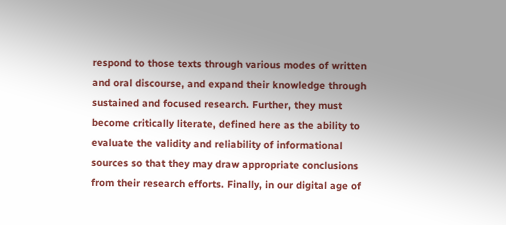respond to those texts through various modes of written and oral discourse, and expand their knowledge through sustained and focused research. Further, they must become critically literate, defined here as the ability to evaluate the validity and reliability of informational sources so that they may draw appropriate conclusions from their research efforts. Finally, in our digital age of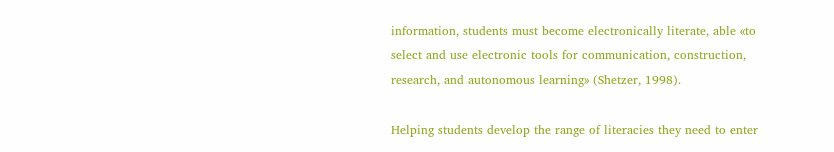information, students must become electronically literate, able «to select and use electronic tools for communication, construction, research, and autonomous learning» (Shetzer, 1998).

Helping students develop the range of literacies they need to enter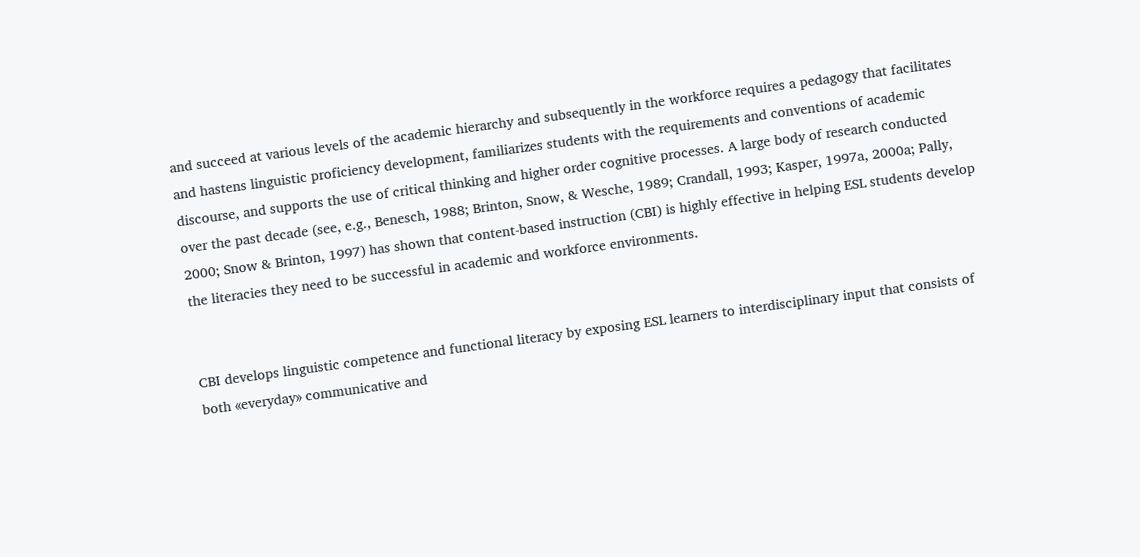and succeed at various levels of the academic hierarchy and subsequently in the workforce requires a pedagogy that facilitates and hastens linguistic proficiency development, familiarizes students with the requirements and conventions of academic discourse, and supports the use of critical thinking and higher order cognitive processes. A large body of research conducted over the past decade (see, e.g., Benesch, 1988; Brinton, Snow, & Wesche, 1989; Crandall, 1993; Kasper, 1997a, 2000a; Pally, 2000; Snow & Brinton, 1997) has shown that content-based instruction (CBI) is highly effective in helping ESL students develop the literacies they need to be successful in academic and workforce environments.


CBI develops linguistic competence and functional literacy by exposing ESL learners to interdisciplinary input that consists of both «everyday» communicative and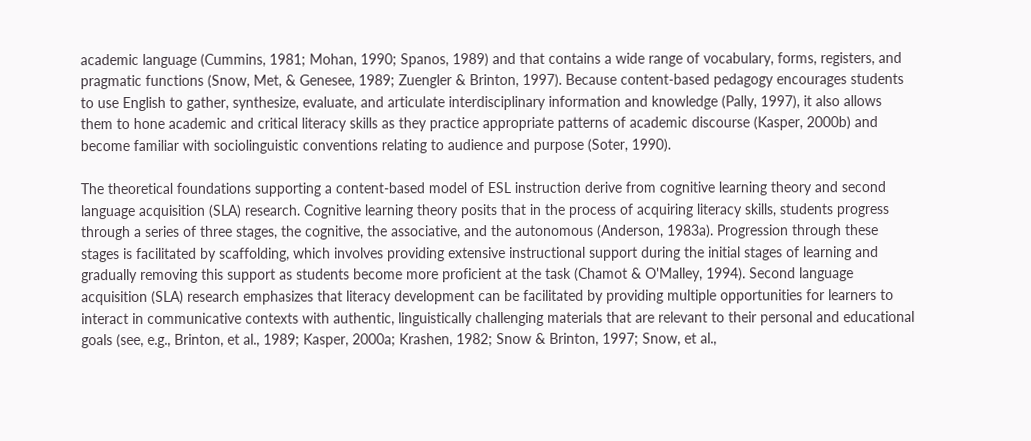academic language (Cummins, 1981; Mohan, 1990; Spanos, 1989) and that contains a wide range of vocabulary, forms, registers, and pragmatic functions (Snow, Met, & Genesee, 1989; Zuengler & Brinton, 1997). Because content-based pedagogy encourages students to use English to gather, synthesize, evaluate, and articulate interdisciplinary information and knowledge (Pally, 1997), it also allows them to hone academic and critical literacy skills as they practice appropriate patterns of academic discourse (Kasper, 2000b) and become familiar with sociolinguistic conventions relating to audience and purpose (Soter, 1990).

The theoretical foundations supporting a content-based model of ESL instruction derive from cognitive learning theory and second language acquisition (SLA) research. Cognitive learning theory posits that in the process of acquiring literacy skills, students progress through a series of three stages, the cognitive, the associative, and the autonomous (Anderson, 1983a). Progression through these stages is facilitated by scaffolding, which involves providing extensive instructional support during the initial stages of learning and gradually removing this support as students become more proficient at the task (Chamot & O'Malley, 1994). Second language acquisition (SLA) research emphasizes that literacy development can be facilitated by providing multiple opportunities for learners to interact in communicative contexts with authentic, linguistically challenging materials that are relevant to their personal and educational goals (see, e.g., Brinton, et al., 1989; Kasper, 2000a; Krashen, 1982; Snow & Brinton, 1997; Snow, et al.,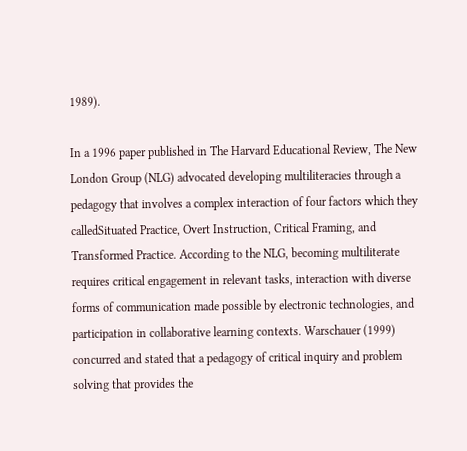1989).

In a 1996 paper published in The Harvard Educational Review, The New London Group (NLG) advocated developing multiliteracies through a pedagogy that involves a complex interaction of four factors which they calledSituated Practice, Overt Instruction, Critical Framing, and Transformed Practice. According to the NLG, becoming multiliterate requires critical engagement in relevant tasks, interaction with diverse forms of communication made possible by electronic technologies, and participation in collaborative learning contexts. Warschauer (1999) concurred and stated that a pedagogy of critical inquiry and problem solving that provides the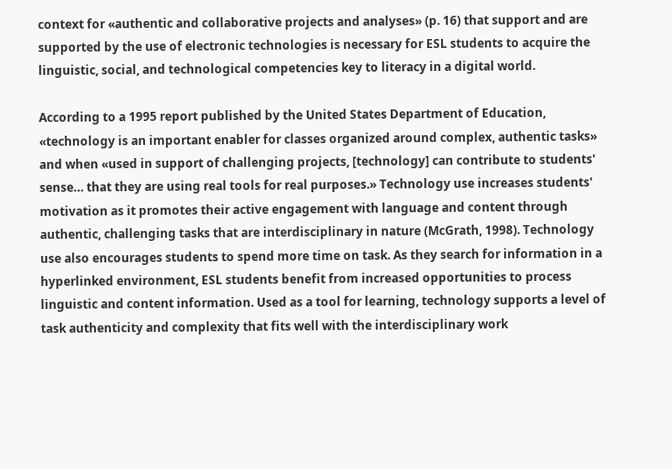context for «authentic and collaborative projects and analyses» (p. 16) that support and are supported by the use of electronic technologies is necessary for ESL students to acquire the linguistic, social, and technological competencies key to literacy in a digital world.

According to a 1995 report published by the United States Department of Education, «technology is an important enabler for classes organized around complex, authentic tasks» and when «used in support of challenging projects, [technology] can contribute to students' sense… that they are using real tools for real purposes.» Technology use increases students' motivation as it promotes their active engagement with language and content through authentic, challenging tasks that are interdisciplinary in nature (McGrath, 1998). Technology use also encourages students to spend more time on task. As they search for information in a hyperlinked environment, ESL students benefit from increased opportunities to process linguistic and content information. Used as a tool for learning, technology supports a level of task authenticity and complexity that fits well with the interdisciplinary work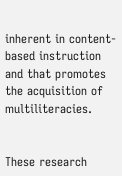inherent in content-based instruction and that promotes the acquisition of multiliteracies.


These research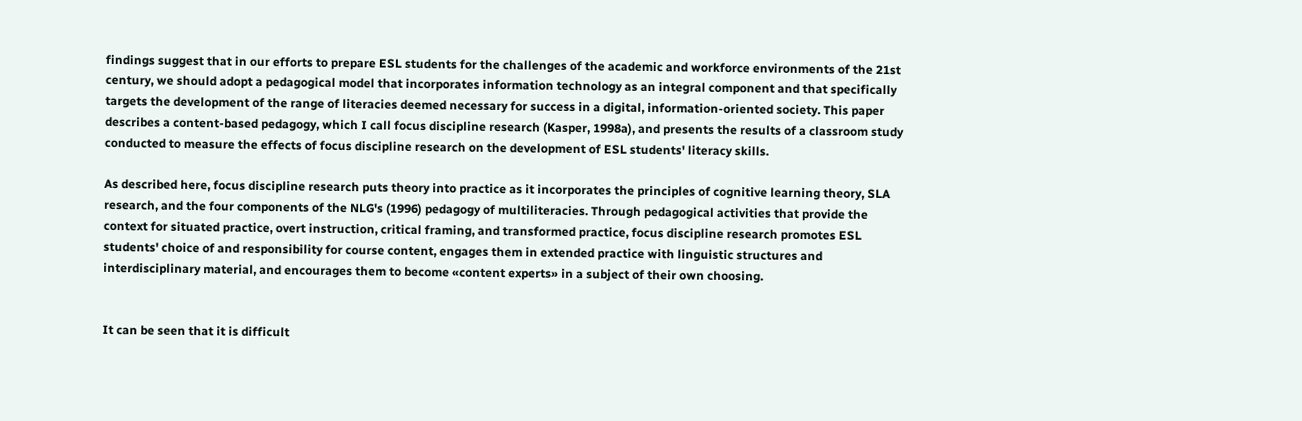findings suggest that in our efforts to prepare ESL students for the challenges of the academic and workforce environments of the 21st century, we should adopt a pedagogical model that incorporates information technology as an integral component and that specifically targets the development of the range of literacies deemed necessary for success in a digital, information-oriented society. This paper describes a content-based pedagogy, which I call focus discipline research (Kasper, 1998a), and presents the results of a classroom study conducted to measure the effects of focus discipline research on the development of ESL students' literacy skills.

As described here, focus discipline research puts theory into practice as it incorporates the principles of cognitive learning theory, SLA research, and the four components of the NLG's (1996) pedagogy of multiliteracies. Through pedagogical activities that provide the context for situated practice, overt instruction, critical framing, and transformed practice, focus discipline research promotes ESL students' choice of and responsibility for course content, engages them in extended practice with linguistic structures and interdisciplinary material, and encourages them to become «content experts» in a subject of their own choosing.


It can be seen that it is difficult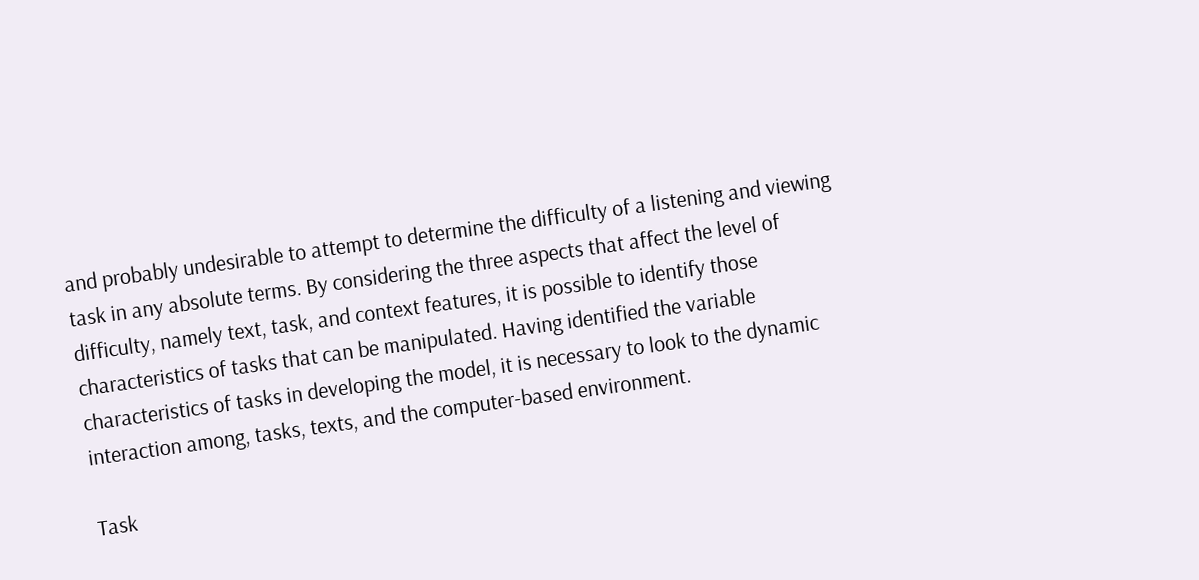and probably undesirable to attempt to determine the difficulty of a listening and viewing task in any absolute terms. By considering the three aspects that affect the level of difficulty, namely text, task, and context features, it is possible to identify those characteristics of tasks that can be manipulated. Having identified the variable characteristics of tasks in developing the model, it is necessary to look to the dynamic interaction among, tasks, texts, and the computer-based environment.

Task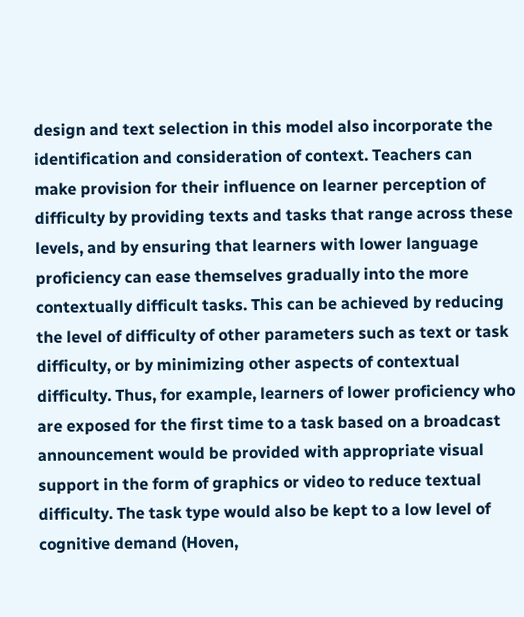design and text selection in this model also incorporate the identification and consideration of context. Teachers can make provision for their influence on learner perception of difficulty by providing texts and tasks that range across these levels, and by ensuring that learners with lower language proficiency can ease themselves gradually into the more contextually difficult tasks. This can be achieved by reducing the level of difficulty of other parameters such as text or task difficulty, or by minimizing other aspects of contextual difficulty. Thus, for example, learners of lower proficiency who are exposed for the first time to a task based on a broadcast announcement would be provided with appropriate visual support in the form of graphics or video to reduce textual difficulty. The task type would also be kept to a low level of cognitive demand (Hoven,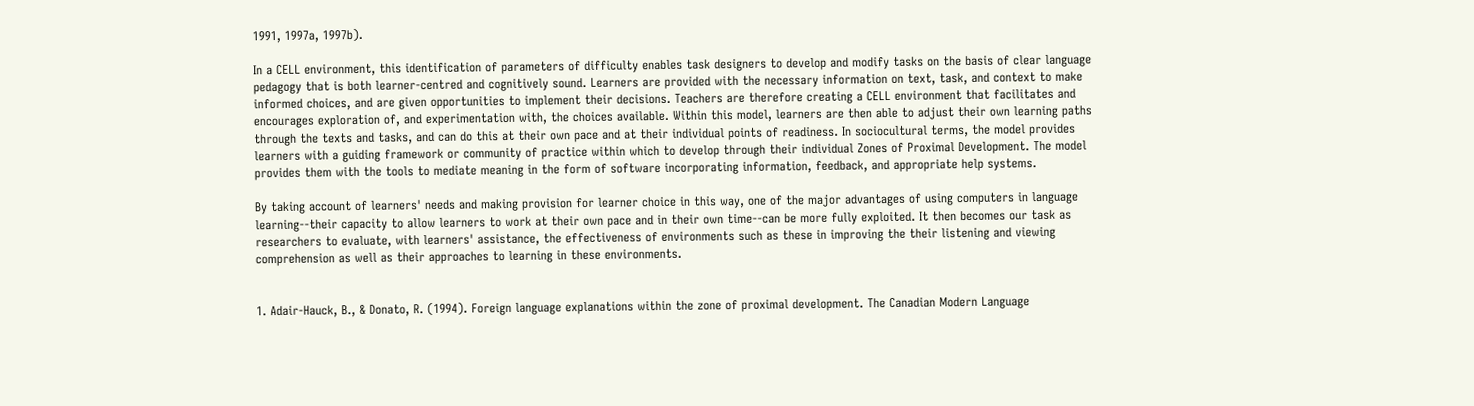1991, 1997a, 1997b).

In a CELL environment, this identification of parameters of difficulty enables task designers to develop and modify tasks on the basis of clear language pedagogy that is both learner-centred and cognitively sound. Learners are provided with the necessary information on text, task, and context to make informed choices, and are given opportunities to implement their decisions. Teachers are therefore creating a CELL environment that facilitates and encourages exploration of, and experimentation with, the choices available. Within this model, learners are then able to adjust their own learning paths through the texts and tasks, and can do this at their own pace and at their individual points of readiness. In sociocultural terms, the model provides learners with a guiding framework or community of practice within which to develop through their individual Zones of Proximal Development. The model provides them with the tools to mediate meaning in the form of software incorporating information, feedback, and appropriate help systems.

By taking account of learners' needs and making provision for learner choice in this way, one of the major advantages of using computers in language learning--their capacity to allow learners to work at their own pace and in their own time--can be more fully exploited. It then becomes our task as researchers to evaluate, with learners' assistance, the effectiveness of environments such as these in improving the their listening and viewing comprehension as well as their approaches to learning in these environments.


1. Adair-Hauck, B., & Donato, R. (1994). Foreign language explanations within the zone of proximal development. The Canadian Modern Language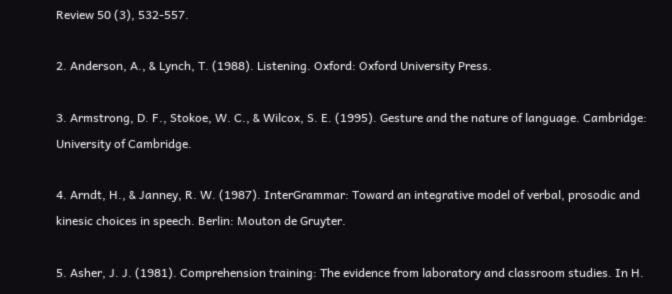Review 50 (3), 532-557.

2. Anderson, A., & Lynch, T. (1988). Listening. Oxford: Oxford University Press.

3. Armstrong, D. F., Stokoe, W. C., & Wilcox, S. E. (1995). Gesture and the nature of language. Cambridge: University of Cambridge.

4. Arndt, H., & Janney, R. W. (1987). InterGrammar: Toward an integrative model of verbal, prosodic and kinesic choices in speech. Berlin: Mouton de Gruyter.

5. Asher, J. J. (1981). Comprehension training: The evidence from laboratory and classroom studies. In H.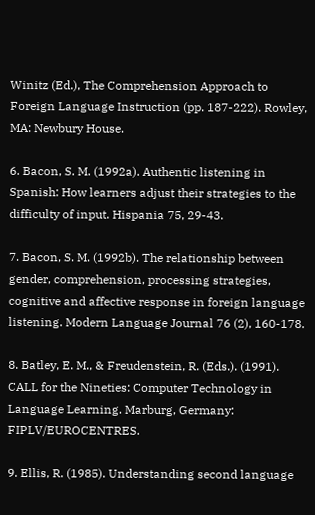Winitz (Ed.), The Comprehension Approach to Foreign Language Instruction (pp. 187-222). Rowley, MA: Newbury House.

6. Bacon, S. M. (1992a). Authentic listening in Spanish: How learners adjust their strategies to the difficulty of input. Hispania 75, 29-43.

7. Bacon, S. M. (1992b). The relationship between gender, comprehension, processing strategies, cognitive and affective response in foreign language listening. Modern Language Journal 76 (2), 160-178.

8. Batley, E. M., & Freudenstein, R. (Eds.). (1991). CALL for the Nineties: Computer Technology in Language Learning. Marburg, Germany: FIPLV/EUROCENTRES.

9. Ellis, R. (1985). Understanding second language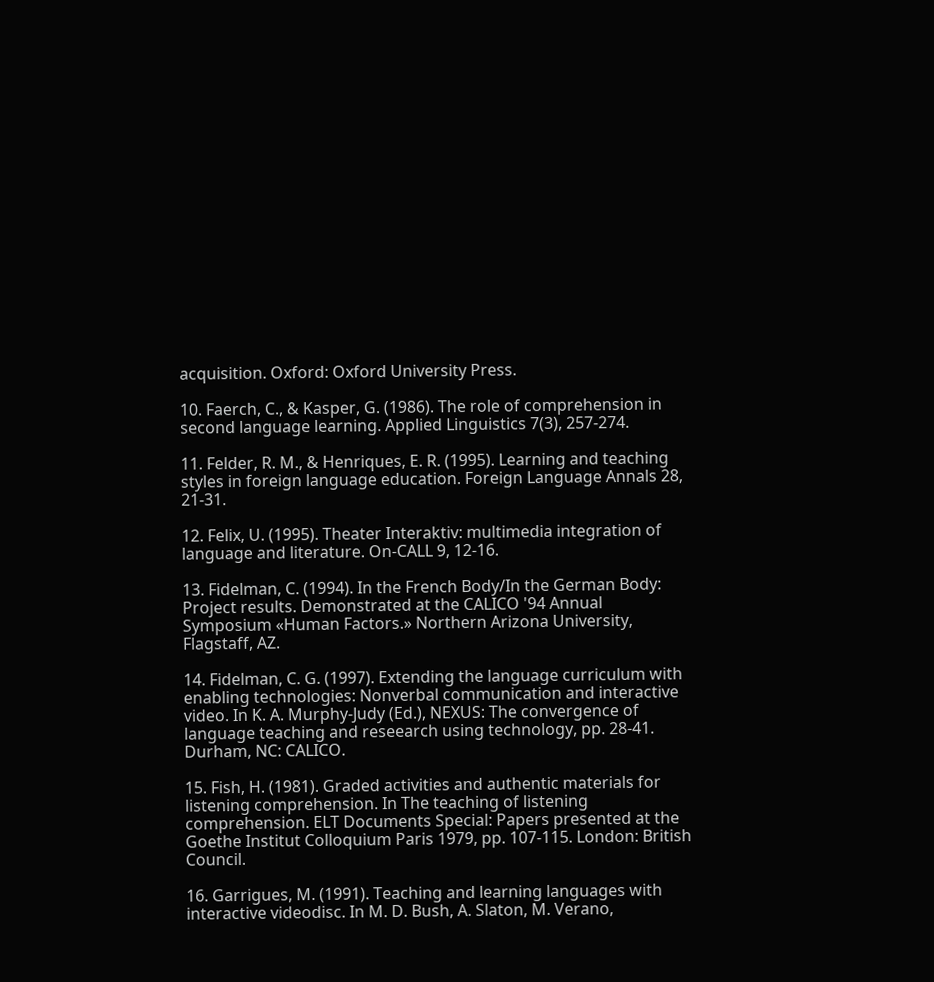acquisition. Oxford: Oxford University Press.

10. Faerch, C., & Kasper, G. (1986). The role of comprehension in second language learning. Applied Linguistics 7(3), 257-274.

11. Felder, R. M., & Henriques, E. R. (1995). Learning and teaching styles in foreign language education. Foreign Language Annals 28, 21-31.

12. Felix, U. (1995). Theater Interaktiv: multimedia integration of language and literature. On-CALL 9, 12-16.

13. Fidelman, C. (1994). In the French Body/In the German Body: Project results. Demonstrated at the CALICO '94 Annual Symposium «Human Factors.» Northern Arizona University, Flagstaff, AZ.

14. Fidelman, C. G. (1997). Extending the language curriculum with enabling technologies: Nonverbal communication and interactive video. In K. A. Murphy-Judy (Ed.), NEXUS: The convergence of language teaching and reseearch using technology, pp. 28-41. Durham, NC: CALICO.

15. Fish, H. (1981). Graded activities and authentic materials for listening comprehension. In The teaching of listening comprehension. ELT Documents Special: Papers presented at the Goethe Institut Colloquium Paris 1979, pp. 107-115. London: British Council.

16. Garrigues, M. (1991). Teaching and learning languages with interactive videodisc. In M. D. Bush, A. Slaton, M. Verano,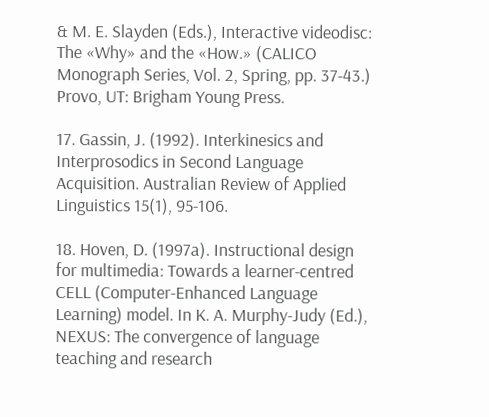& M. E. Slayden (Eds.), Interactive videodisc: The «Why» and the «How.» (CALICO Monograph Series, Vol. 2, Spring, pp. 37-43.) Provo, UT: Brigham Young Press.

17. Gassin, J. (1992). Interkinesics and Interprosodics in Second Language Acquisition. Australian Review of Applied Linguistics 15(1), 95-106.

18. Hoven, D. (1997a). Instructional design for multimedia: Towards a learner-centred CELL (Computer-Enhanced Language Learning) model. In K. A. Murphy-Judy (Ed.), NEXUS: The convergence of language teaching and research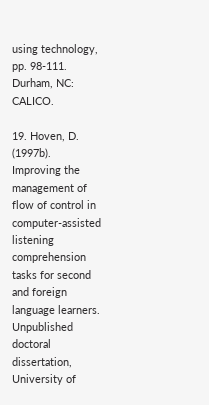using technology, pp. 98-111. Durham, NC: CALICO.

19. Hoven, D. (1997b). Improving the management of flow of control in computer-assisted listening comprehension tasks for second and foreign language learners. Unpublished doctoral dissertation, University of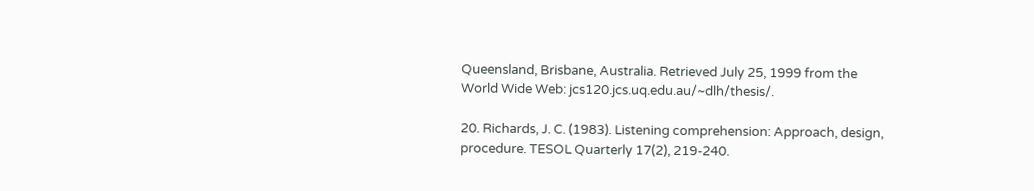Queensland, Brisbane, Australia. Retrieved July 25, 1999 from the World Wide Web: jcs120.jcs.uq.edu.au/~dlh/thesis/.

20. Richards, J. C. (1983). Listening comprehension: Approach, design, procedure. TESOL Quarterly 17(2), 219-240.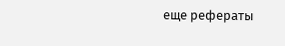еще рефераты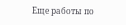Еще работы по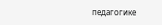педагогике